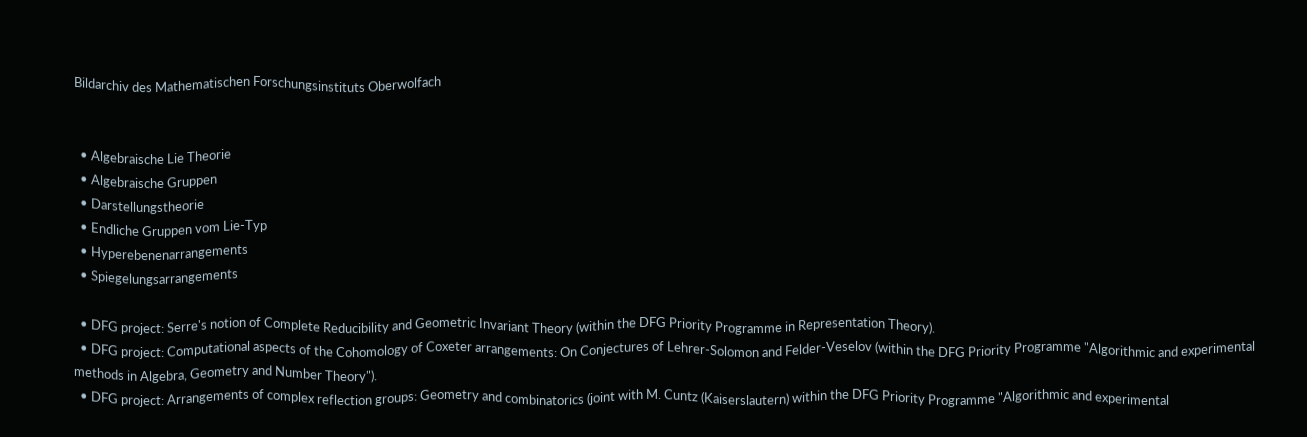Bildarchiv des Mathematischen Forschungsinstituts Oberwolfach


  • Algebraische Lie Theorie
  • Algebraische Gruppen
  • Darstellungstheorie
  • Endliche Gruppen vom Lie-Typ
  • Hyperebenenarrangements
  • Spiegelungsarrangements

  • DFG project: Serre's notion of Complete Reducibility and Geometric Invariant Theory (within the DFG Priority Programme in Representation Theory).
  • DFG project: Computational aspects of the Cohomology of Coxeter arrangements: On Conjectures of Lehrer-Solomon and Felder-Veselov (within the DFG Priority Programme "Algorithmic and experimental methods in Algebra, Geometry and Number Theory").
  • DFG project: Arrangements of complex reflection groups: Geometry and combinatorics (joint with M. Cuntz (Kaiserslautern) within the DFG Priority Programme "Algorithmic and experimental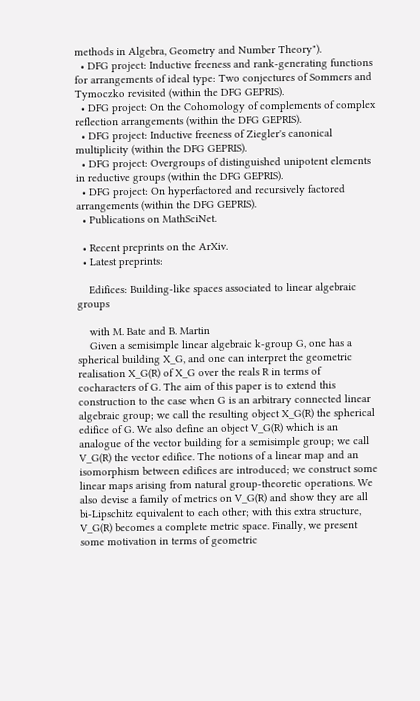methods in Algebra, Geometry and Number Theory").
  • DFG project: Inductive freeness and rank-generating functions for arrangements of ideal type: Two conjectures of Sommers and Tymoczko revisited (within the DFG GEPRIS).
  • DFG project: On the Cohomology of complements of complex reflection arrangements (within the DFG GEPRIS).
  • DFG project: Inductive freeness of Ziegler's canonical multiplicity (within the DFG GEPRIS).
  • DFG project: Overgroups of distinguished unipotent elements in reductive groups (within the DFG GEPRIS).
  • DFG project: On hyperfactored and recursively factored arrangements (within the DFG GEPRIS).
  • Publications on MathSciNet.

  • Recent preprints on the ArXiv.
  • Latest preprints:

    Edifices: Building-like spaces associated to linear algebraic groups

    with M. Bate and B. Martin
    Given a semisimple linear algebraic k-group G, one has a spherical building X_G, and one can interpret the geometric realisation X_G(R) of X_G over the reals R in terms of cocharacters of G. The aim of this paper is to extend this construction to the case when G is an arbitrary connected linear algebraic group; we call the resulting object X_G(R) the spherical edifice of G. We also define an object V_G(R) which is an analogue of the vector building for a semisimple group; we call V_G(R) the vector edifice. The notions of a linear map and an isomorphism between edifices are introduced; we construct some linear maps arising from natural group-theoretic operations. We also devise a family of metrics on V_G(R) and show they are all bi-Lipschitz equivalent to each other; with this extra structure, V_G(R) becomes a complete metric space. Finally, we present some motivation in terms of geometric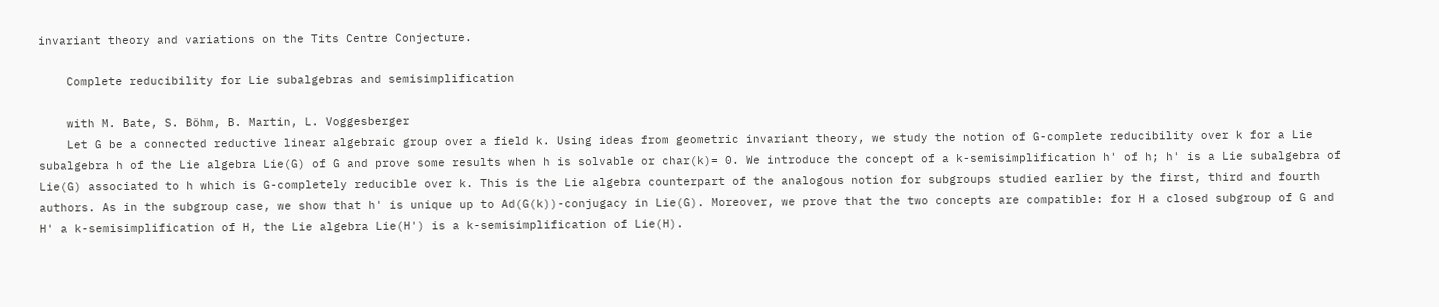invariant theory and variations on the Tits Centre Conjecture.

    Complete reducibility for Lie subalgebras and semisimplification

    with M. Bate, S. Böhm, B. Martin, L. Voggesberger
    Let G be a connected reductive linear algebraic group over a field k. Using ideas from geometric invariant theory, we study the notion of G-complete reducibility over k for a Lie subalgebra h of the Lie algebra Lie(G) of G and prove some results when h is solvable or char(k)= 0. We introduce the concept of a k-semisimplification h' of h; h' is a Lie subalgebra of Lie(G) associated to h which is G-completely reducible over k. This is the Lie algebra counterpart of the analogous notion for subgroups studied earlier by the first, third and fourth authors. As in the subgroup case, we show that h' is unique up to Ad(G(k))-conjugacy in Lie(G). Moreover, we prove that the two concepts are compatible: for H a closed subgroup of G and H' a k-semisimplification of H, the Lie algebra Lie(H') is a k-semisimplification of Lie(H).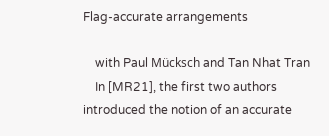Flag-accurate arrangements

    with Paul Mücksch and Tan Nhat Tran
    In [MR21], the first two authors introduced the notion of an accurate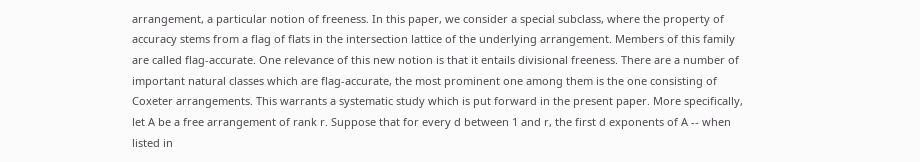arrangement, a particular notion of freeness. In this paper, we consider a special subclass, where the property of accuracy stems from a flag of flats in the intersection lattice of the underlying arrangement. Members of this family are called flag-accurate. One relevance of this new notion is that it entails divisional freeness. There are a number of important natural classes which are flag-accurate, the most prominent one among them is the one consisting of Coxeter arrangements. This warrants a systematic study which is put forward in the present paper. More specifically, let A be a free arrangement of rank r. Suppose that for every d between 1 and r, the first d exponents of A -- when listed in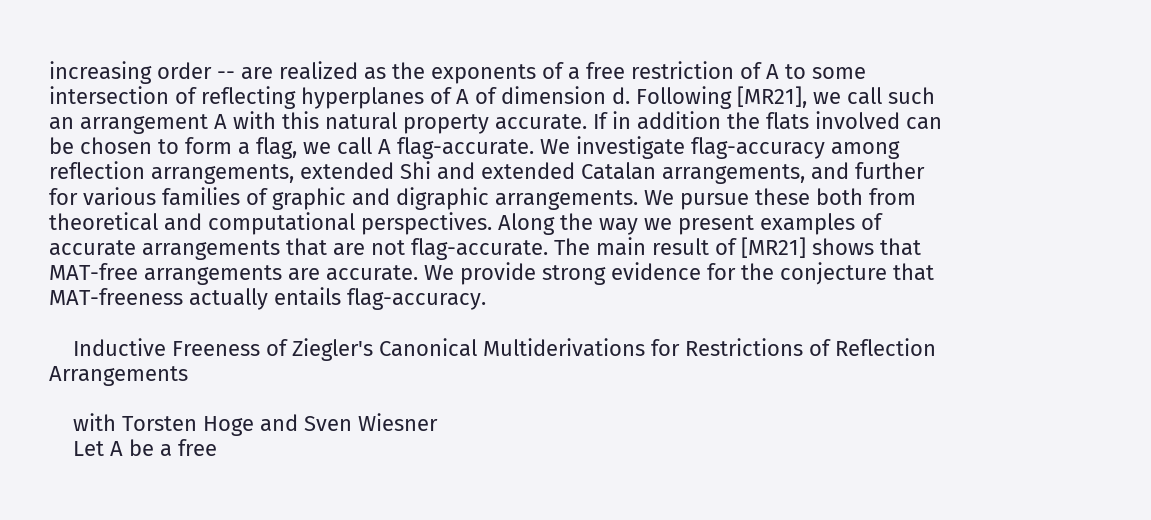increasing order -- are realized as the exponents of a free restriction of A to some intersection of reflecting hyperplanes of A of dimension d. Following [MR21], we call such an arrangement A with this natural property accurate. If in addition the flats involved can be chosen to form a flag, we call A flag-accurate. We investigate flag-accuracy among reflection arrangements, extended Shi and extended Catalan arrangements, and further for various families of graphic and digraphic arrangements. We pursue these both from theoretical and computational perspectives. Along the way we present examples of accurate arrangements that are not flag-accurate. The main result of [MR21] shows that MAT-free arrangements are accurate. We provide strong evidence for the conjecture that MAT-freeness actually entails flag-accuracy.

    Inductive Freeness of Ziegler's Canonical Multiderivations for Restrictions of Reflection Arrangements

    with Torsten Hoge and Sven Wiesner
    Let A be a free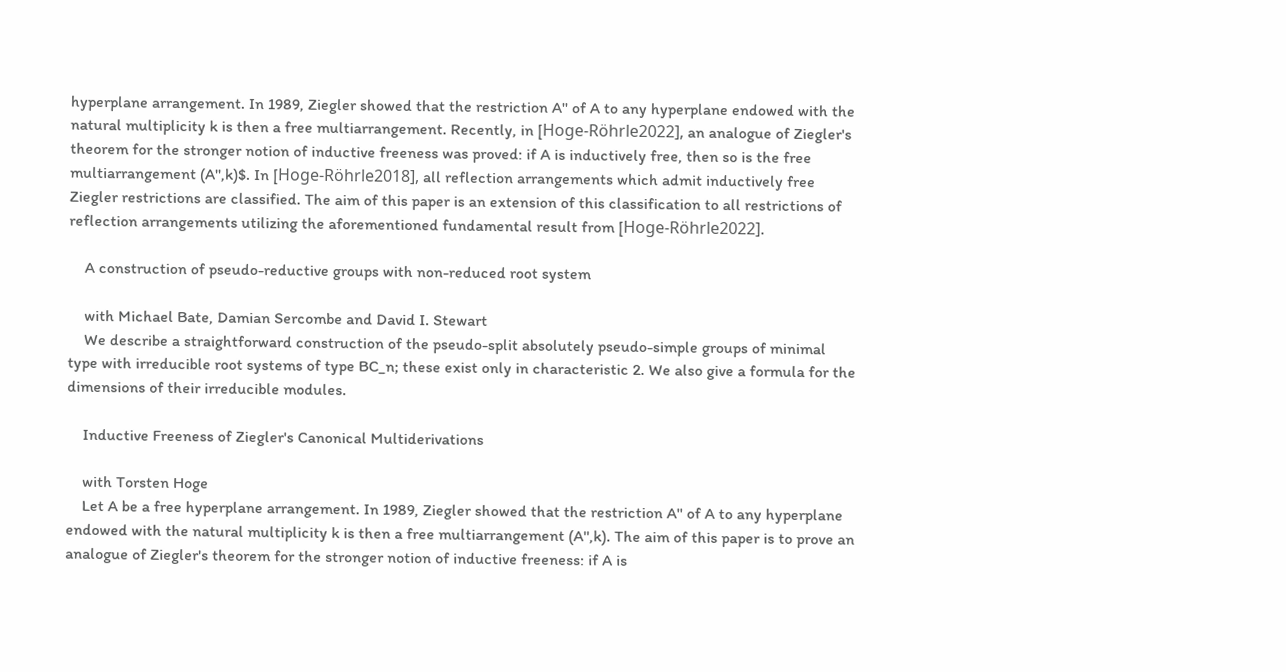hyperplane arrangement. In 1989, Ziegler showed that the restriction A'' of A to any hyperplane endowed with the natural multiplicity k is then a free multiarrangement. Recently, in [Hoge-Röhrle2022], an analogue of Ziegler's theorem for the stronger notion of inductive freeness was proved: if A is inductively free, then so is the free multiarrangement (A'',k)$. In [Hoge-Röhrle2018], all reflection arrangements which admit inductively free Ziegler restrictions are classified. The aim of this paper is an extension of this classification to all restrictions of reflection arrangements utilizing the aforementioned fundamental result from [Hoge-Röhrle2022].

    A construction of pseudo-reductive groups with non-reduced root system

    with Michael Bate, Damian Sercombe and David I. Stewart
    We describe a straightforward construction of the pseudo-split absolutely pseudo-simple groups of minimal type with irreducible root systems of type BC_n; these exist only in characteristic 2. We also give a formula for the dimensions of their irreducible modules.

    Inductive Freeness of Ziegler's Canonical Multiderivations

    with Torsten Hoge
    Let A be a free hyperplane arrangement. In 1989, Ziegler showed that the restriction A'' of A to any hyperplane endowed with the natural multiplicity k is then a free multiarrangement (A'',k). The aim of this paper is to prove an analogue of Ziegler's theorem for the stronger notion of inductive freeness: if A is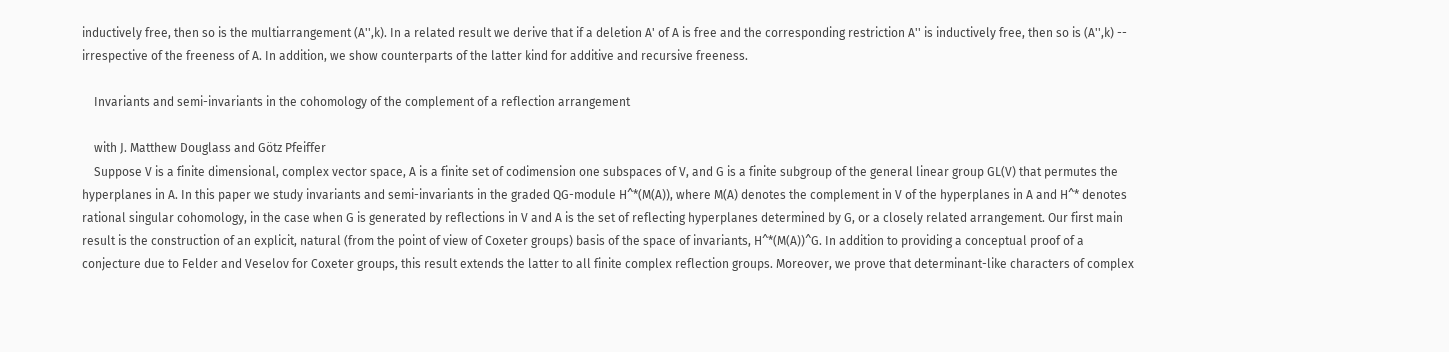inductively free, then so is the multiarrangement (A'',k). In a related result we derive that if a deletion A' of A is free and the corresponding restriction A'' is inductively free, then so is (A'',k) -- irrespective of the freeness of A. In addition, we show counterparts of the latter kind for additive and recursive freeness.

    Invariants and semi-invariants in the cohomology of the complement of a reflection arrangement

    with J. Matthew Douglass and Götz Pfeiffer
    Suppose V is a finite dimensional, complex vector space, A is a finite set of codimension one subspaces of V, and G is a finite subgroup of the general linear group GL(V) that permutes the hyperplanes in A. In this paper we study invariants and semi-invariants in the graded QG-module H^*(M(A)), where M(A) denotes the complement in V of the hyperplanes in A and H^* denotes rational singular cohomology, in the case when G is generated by reflections in V and A is the set of reflecting hyperplanes determined by G, or a closely related arrangement. Our first main result is the construction of an explicit, natural (from the point of view of Coxeter groups) basis of the space of invariants, H^*(M(A))^G. In addition to providing a conceptual proof of a conjecture due to Felder and Veselov for Coxeter groups, this result extends the latter to all finite complex reflection groups. Moreover, we prove that determinant-like characters of complex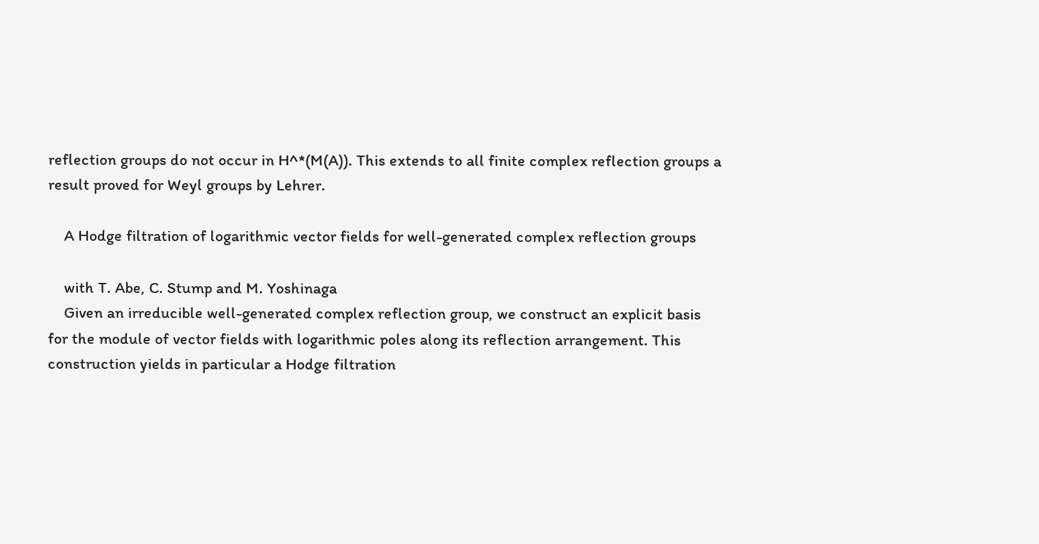reflection groups do not occur in H^*(M(A)). This extends to all finite complex reflection groups a result proved for Weyl groups by Lehrer.

    A Hodge filtration of logarithmic vector fields for well-generated complex reflection groups

    with T. Abe, C. Stump and M. Yoshinaga
    Given an irreducible well-generated complex reflection group, we construct an explicit basis for the module of vector fields with logarithmic poles along its reflection arrangement. This construction yields in particular a Hodge filtration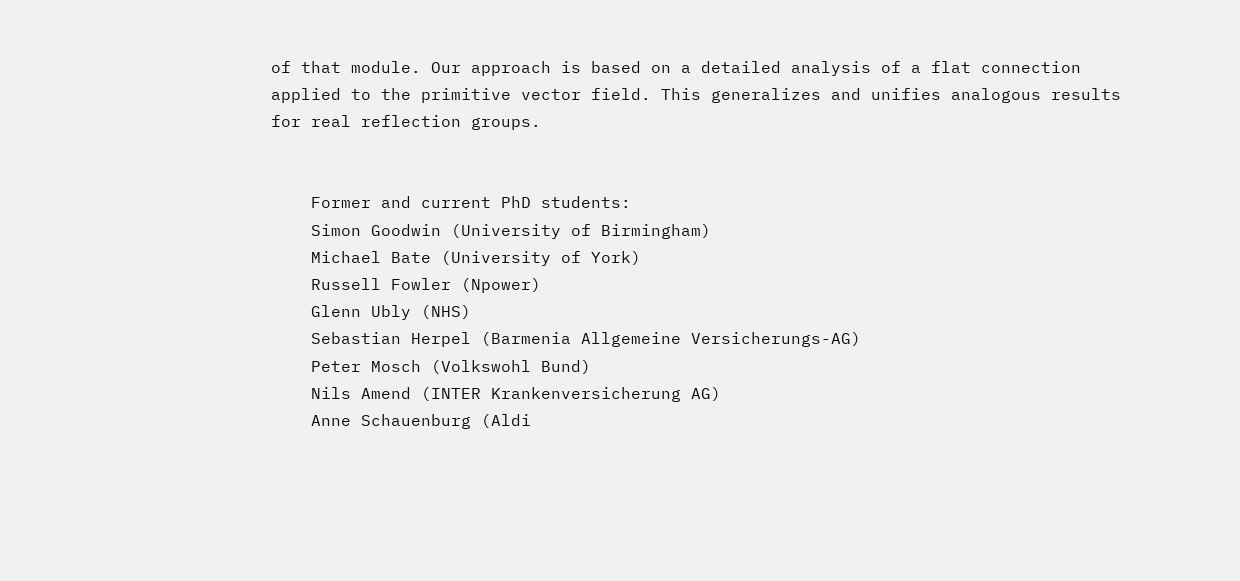of that module. Our approach is based on a detailed analysis of a flat connection applied to the primitive vector field. This generalizes and unifies analogous results for real reflection groups.


    Former and current PhD students:
    Simon Goodwin (University of Birmingham)
    Michael Bate (University of York)
    Russell Fowler (Npower)
    Glenn Ubly (NHS)
    Sebastian Herpel (Barmenia Allgemeine Versicherungs-AG)
    Peter Mosch (Volkswohl Bund)
    Nils Amend (INTER Krankenversicherung AG)
    Anne Schauenburg (Aldi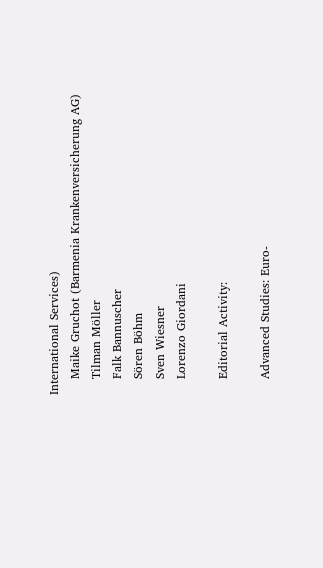International Services)
    Maike Gruchot (Barmenia Krankenversicherung AG)
    Tilman Möller
    Falk Bannuscher
    Sören Böhm
    Sven Wiesner
    Lorenzo Giordani

    Editorial Activity:

    Advanced Studies: Euro-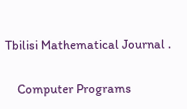Tbilisi Mathematical Journal .

    Computer Programs